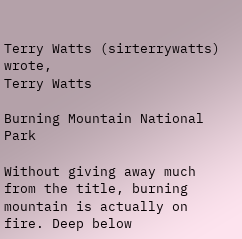Terry Watts (sirterrywatts) wrote,
Terry Watts

Burning Mountain National Park

Without giving away much from the title, burning mountain is actually on fire. Deep below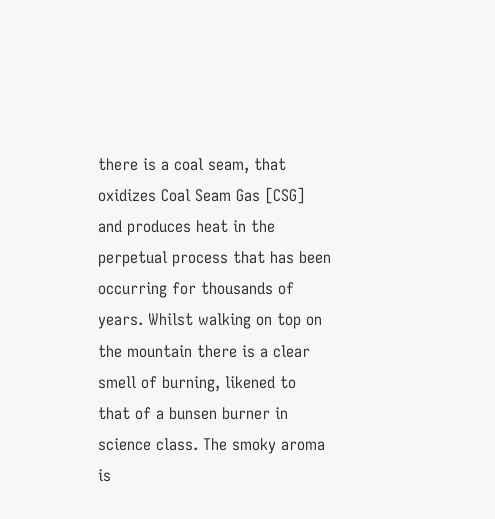there is a coal seam, that oxidizes Coal Seam Gas [CSG] and produces heat in the perpetual process that has been occurring for thousands of years. Whilst walking on top on the mountain there is a clear smell of burning, likened to that of a bunsen burner in science class. The smoky aroma is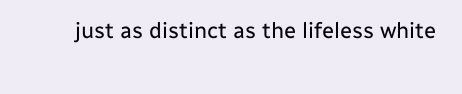just as distinct as the lifeless white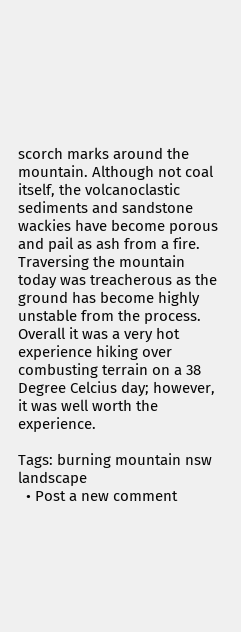scorch marks around the mountain. Although not coal itself, the volcanoclastic sediments and sandstone wackies have become porous and pail as ash from a fire. Traversing the mountain today was treacherous as the ground has become highly unstable from the process. Overall it was a very hot experience hiking over combusting terrain on a 38 Degree Celcius day; however, it was well worth the experience.

Tags: burning mountain nsw landscape
  • Post a new comment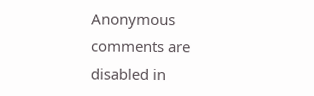Anonymous comments are disabled in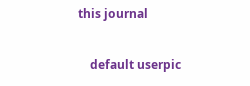this journal

    default userpic